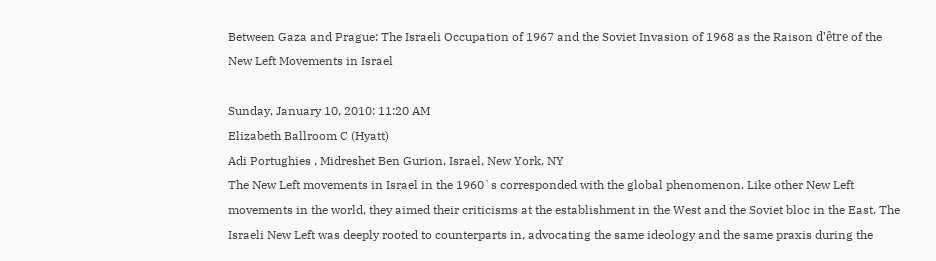Between Gaza and Prague: The Israeli Occupation of 1967 and the Soviet Invasion of 1968 as the Raison d'être of the New Left Movements in Israel

Sunday, January 10, 2010: 11:20 AM
Elizabeth Ballroom C (Hyatt)
Adi Portughies , Midreshet Ben Gurion, Israel, New York, NY
The New Left movements in Israel in the 1960`s corresponded with the global phenomenon. Like other New Left movements in the world, they aimed their criticisms at the establishment in the West and the Soviet bloc in the East. The Israeli New Left was deeply rooted to counterparts in, advocating the same ideology and the same praxis during the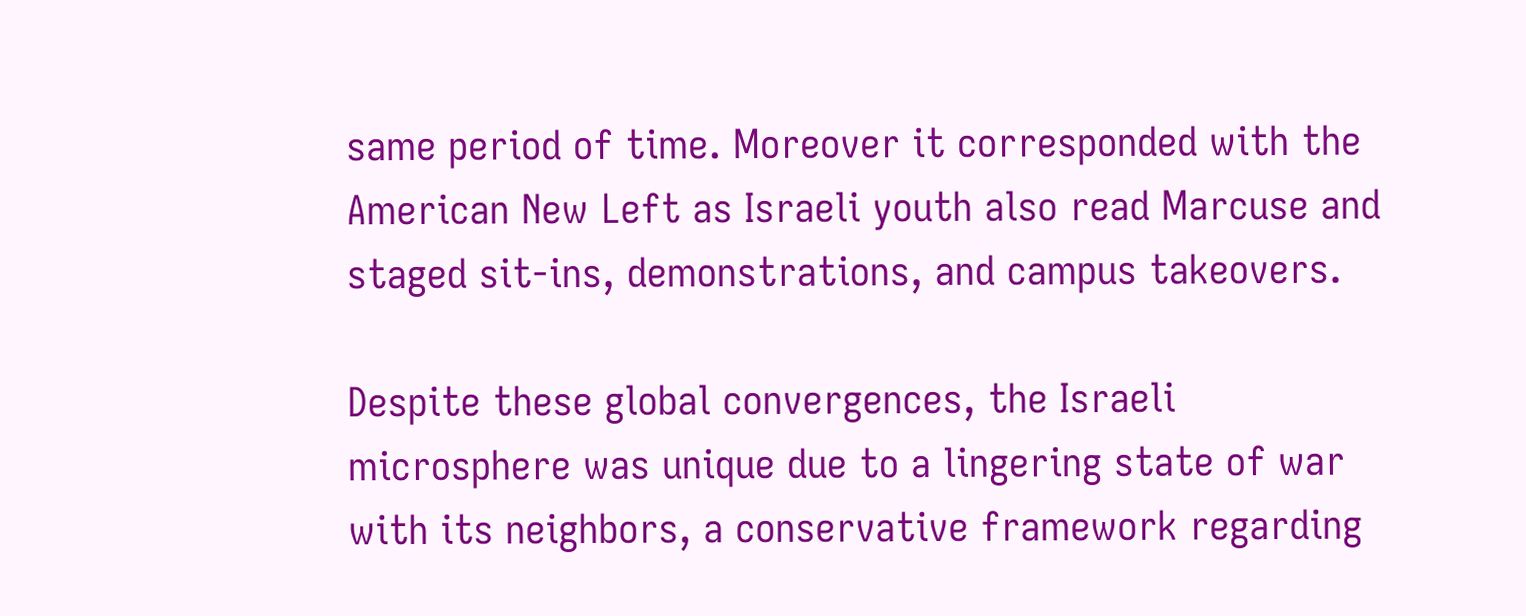same period of time. Moreover it corresponded with the American New Left as Israeli youth also read Marcuse and staged sit-ins, demonstrations, and campus takeovers.

Despite these global convergences, the Israeli microsphere was unique due to a lingering state of war with its neighbors, a conservative framework regarding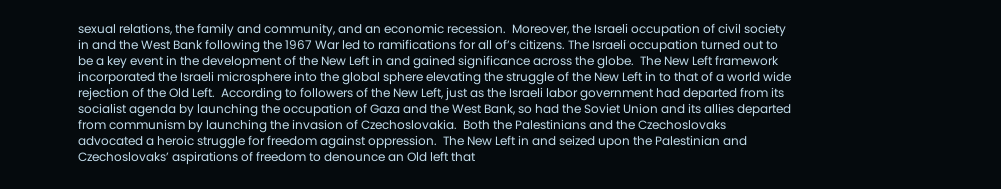sexual relations, the family and community, and an economic recession.  Moreover, the Israeli occupation of civil society in and the West Bank following the 1967 War led to ramifications for all of’s citizens. The Israeli occupation turned out to be a key event in the development of the New Left in and gained significance across the globe.  The New Left framework incorporated the Israeli microsphere into the global sphere elevating the struggle of the New Left in to that of a world wide rejection of the Old Left.  According to followers of the New Left, just as the Israeli labor government had departed from its socialist agenda by launching the occupation of Gaza and the West Bank, so had the Soviet Union and its allies departed from communism by launching the invasion of Czechoslovakia.  Both the Palestinians and the Czechoslovaks advocated a heroic struggle for freedom against oppression.  The New Left in and seized upon the Palestinian and Czechoslovaks’ aspirations of freedom to denounce an Old left that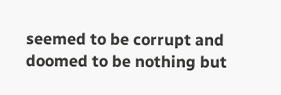seemed to be corrupt and doomed to be nothing but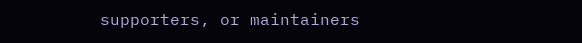supporters, or maintainers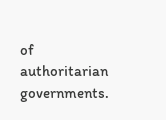of authoritarian governments.